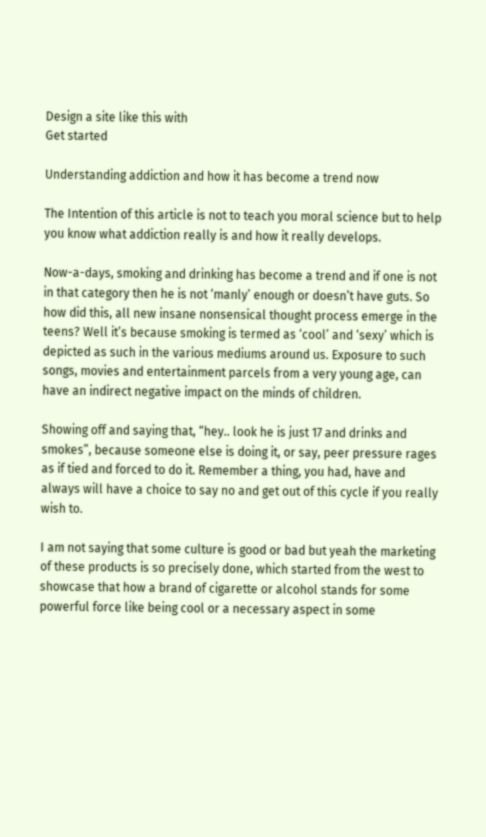Design a site like this with
Get started

Understanding addiction and how it has become a trend now

The Intention of this article is not to teach you moral science but to help you know what addiction really is and how it really develops.

Now-a-days, smoking and drinking has become a trend and if one is not in that category then he is not ‘manly’ enough or doesn’t have guts. So how did this, all new insane nonsensical thought process emerge in the teens? Well it’s because smoking is termed as ‘cool’ and ‘sexy’ which is depicted as such in the various mediums around us. Exposure to such songs, movies and entertainment parcels from a very young age, can have an indirect negative impact on the minds of children.

Showing off and saying that, “hey.. look he is just 17 and drinks and smokes”, because someone else is doing it, or say, peer pressure rages as if tied and forced to do it. Remember a thing, you had, have and always will have a choice to say no and get out of this cycle if you really wish to.

I am not saying that some culture is good or bad but yeah the marketing of these products is so precisely done, which started from the west to showcase that how a brand of cigarette or alcohol stands for some powerful force like being cool or a necessary aspect in some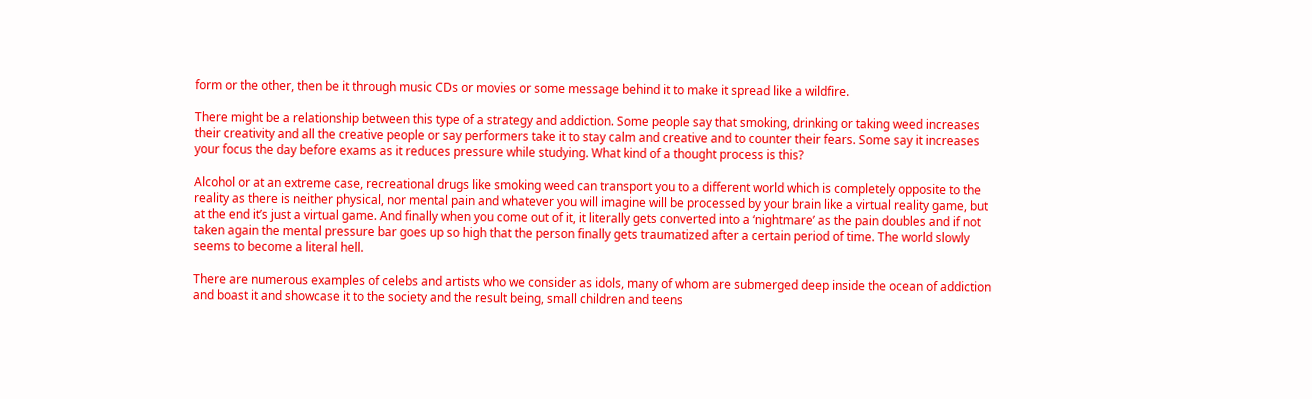form or the other, then be it through music CDs or movies or some message behind it to make it spread like a wildfire.

There might be a relationship between this type of a strategy and addiction. Some people say that smoking, drinking or taking weed increases their creativity and all the creative people or say performers take it to stay calm and creative and to counter their fears. Some say it increases your focus the day before exams as it reduces pressure while studying. What kind of a thought process is this?

Alcohol or at an extreme case, recreational drugs like smoking weed can transport you to a different world which is completely opposite to the reality as there is neither physical, nor mental pain and whatever you will imagine will be processed by your brain like a virtual reality game, but at the end it’s just a virtual game. And finally when you come out of it, it literally gets converted into a ‘nightmare’ as the pain doubles and if not taken again the mental pressure bar goes up so high that the person finally gets traumatized after a certain period of time. The world slowly seems to become a literal hell.

There are numerous examples of celebs and artists who we consider as idols, many of whom are submerged deep inside the ocean of addiction and boast it and showcase it to the society and the result being, small children and teens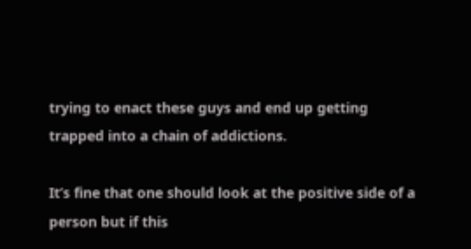trying to enact these guys and end up getting trapped into a chain of addictions.

It’s fine that one should look at the positive side of a person but if this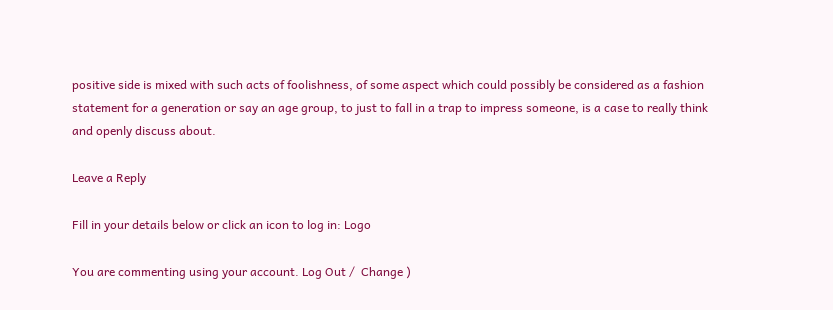positive side is mixed with such acts of foolishness, of some aspect which could possibly be considered as a fashion statement for a generation or say an age group, to just to fall in a trap to impress someone, is a case to really think and openly discuss about.

Leave a Reply

Fill in your details below or click an icon to log in: Logo

You are commenting using your account. Log Out /  Change )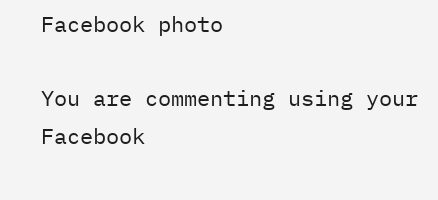Facebook photo

You are commenting using your Facebook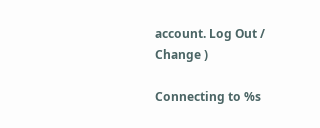account. Log Out /  Change )

Connecting to %s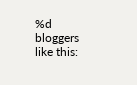%d bloggers like this: